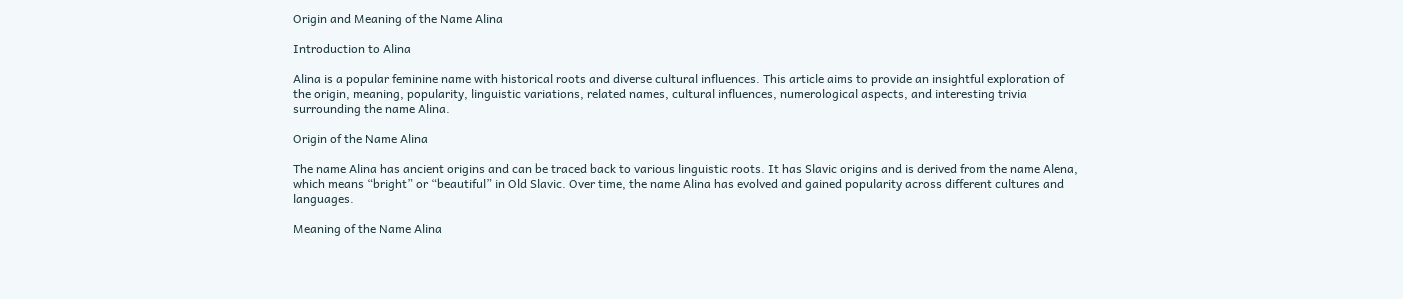Origin and Meaning of the Name Alina

Introduction to Alina

Alina is a popular feminine name with historical roots and diverse cultural influences. This article aims to provide an insightful exploration of the origin, meaning, popularity, linguistic variations, related names, cultural influences, numerological aspects, and interesting trivia surrounding the name Alina.

Origin of the Name Alina

The name Alina has ancient origins and can be traced back to various linguistic roots. It has Slavic origins and is derived from the name Alena, which means “bright” or “beautiful” in Old Slavic. Over time, the name Alina has evolved and gained popularity across different cultures and languages.

Meaning of the Name Alina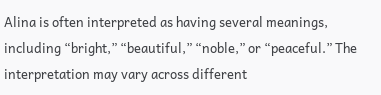Alina is often interpreted as having several meanings, including “bright,” “beautiful,” “noble,” or “peaceful.” The interpretation may vary across different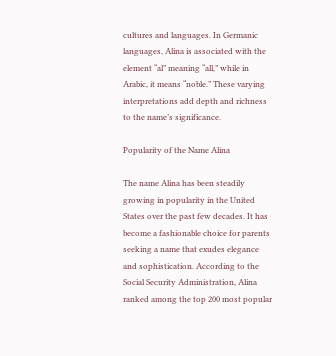cultures and languages. In Germanic languages, Alina is associated with the element “al” meaning “all,” while in Arabic, it means “noble.” These varying interpretations add depth and richness to the name’s significance.

Popularity of the Name Alina

The name Alina has been steadily growing in popularity in the United States over the past few decades. It has become a fashionable choice for parents seeking a name that exudes elegance and sophistication. According to the Social Security Administration, Alina ranked among the top 200 most popular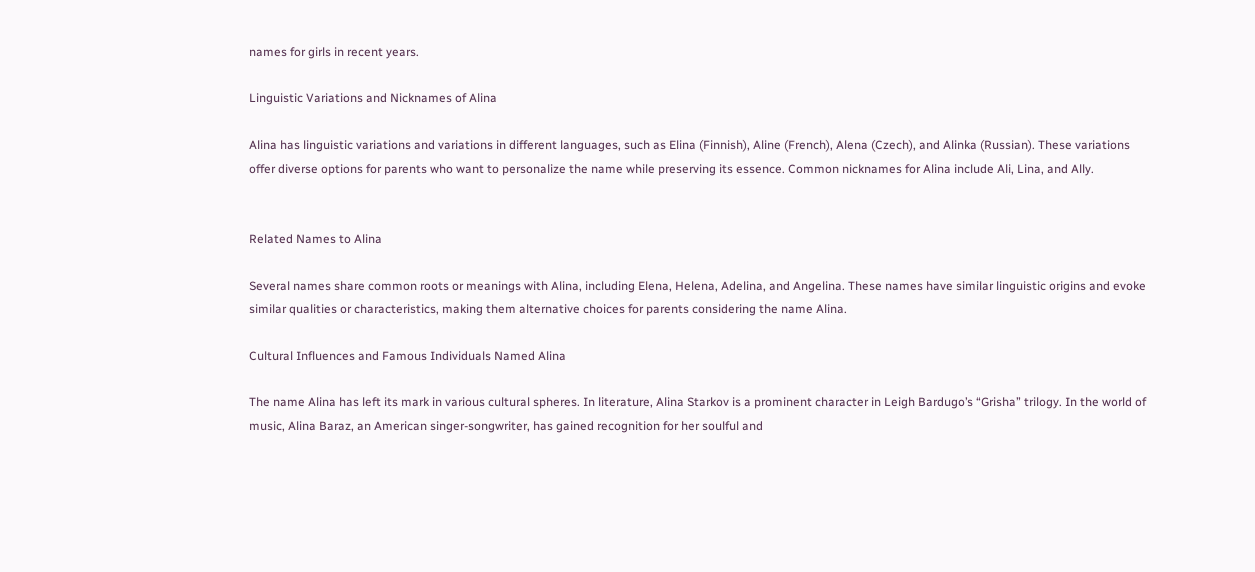names for girls in recent years.

Linguistic Variations and Nicknames of Alina

Alina has linguistic variations and variations in different languages, such as Elina (Finnish), Aline (French), Alena (Czech), and Alinka (Russian). These variations offer diverse options for parents who want to personalize the name while preserving its essence. Common nicknames for Alina include Ali, Lina, and Ally.


Related Names to Alina

Several names share common roots or meanings with Alina, including Elena, Helena, Adelina, and Angelina. These names have similar linguistic origins and evoke similar qualities or characteristics, making them alternative choices for parents considering the name Alina.

Cultural Influences and Famous Individuals Named Alina

The name Alina has left its mark in various cultural spheres. In literature, Alina Starkov is a prominent character in Leigh Bardugo’s “Grisha” trilogy. In the world of music, Alina Baraz, an American singer-songwriter, has gained recognition for her soulful and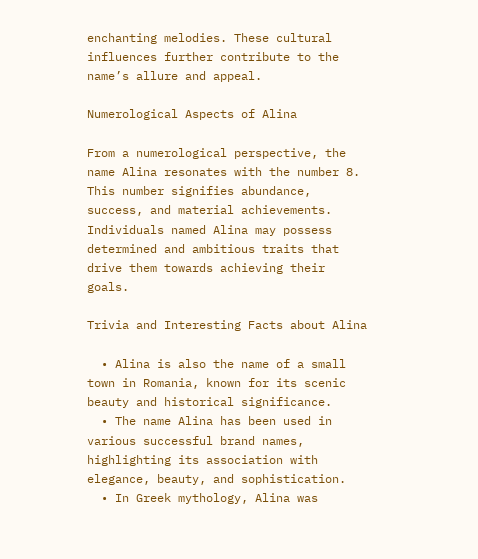enchanting melodies. These cultural influences further contribute to the name’s allure and appeal.

Numerological Aspects of Alina

From a numerological perspective, the name Alina resonates with the number 8. This number signifies abundance, success, and material achievements. Individuals named Alina may possess determined and ambitious traits that drive them towards achieving their goals.

Trivia and Interesting Facts about Alina

  • Alina is also the name of a small town in Romania, known for its scenic beauty and historical significance.
  • The name Alina has been used in various successful brand names, highlighting its association with elegance, beauty, and sophistication.
  • In Greek mythology, Alina was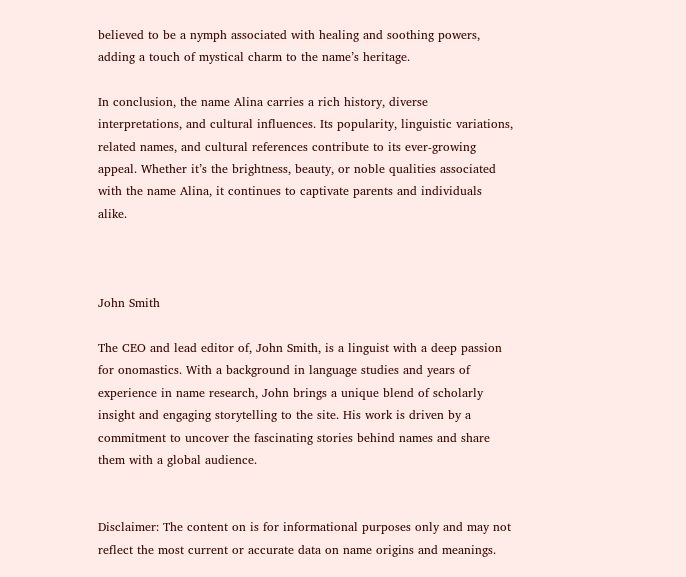believed to be a nymph associated with healing and soothing powers, adding a touch of mystical charm to the name’s heritage.

In conclusion, the name Alina carries a rich history, diverse interpretations, and cultural influences. Its popularity, linguistic variations, related names, and cultural references contribute to its ever-growing appeal. Whether it’s the brightness, beauty, or noble qualities associated with the name Alina, it continues to captivate parents and individuals alike.



John Smith

The CEO and lead editor of, John Smith, is a linguist with a deep passion for onomastics. With a background in language studies and years of experience in name research, John brings a unique blend of scholarly insight and engaging storytelling to the site. His work is driven by a commitment to uncover the fascinating stories behind names and share them with a global audience.


Disclaimer: The content on is for informational purposes only and may not reflect the most current or accurate data on name origins and meanings.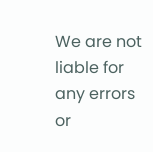We are not liable for any errors or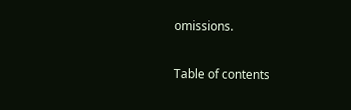omissions.

Table of contents